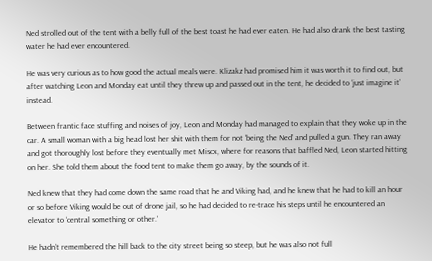Ned strolled out of the tent with a belly full of the best toast he had ever eaten. He had also drank the best tasting water he had ever encountered.

He was very curious as to how good the actual meals were. Klizakz had promised him it was worth it to find out, but after watching Leon and Monday eat until they threw up and passed out in the tent, he decided to ‘just imagine it’ instead.

Between frantic face stuffing and noises of joy, Leon and Monday had managed to explain that they woke up in the car. A small woman with a big head lost her shit with them for not ‘being the Ned’ and pulled a gun. They ran away and got thoroughly lost before they eventually met Miscx, where for reasons that baffled Ned, Leon started hitting on her. She told them about the food tent to make them go away, by the sounds of it.

Ned knew that they had come down the same road that he and Viking had, and he knew that he had to kill an hour or so before Viking would be out of drone jail, so he had decided to re-trace his steps until he encountered an elevator to ‘central something or other.’

He hadn’t remembered the hill back to the city street being so steep, but he was also not full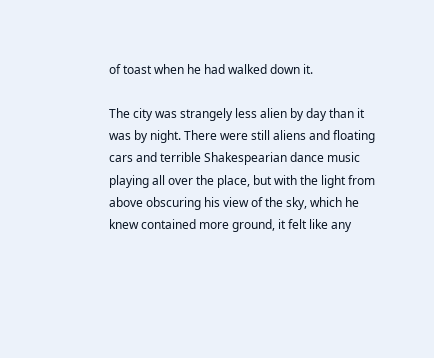of toast when he had walked down it.

The city was strangely less alien by day than it was by night. There were still aliens and floating cars and terrible Shakespearian dance music playing all over the place, but with the light from above obscuring his view of the sky, which he knew contained more ground, it felt like any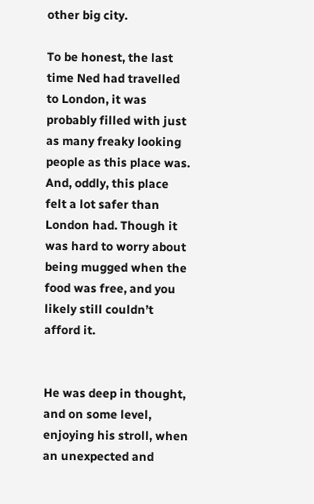other big city.

To be honest, the last time Ned had travelled to London, it was probably filled with just as many freaky looking people as this place was. And, oddly, this place felt a lot safer than London had. Though it was hard to worry about being mugged when the food was free, and you likely still couldn’t afford it.


He was deep in thought, and on some level, enjoying his stroll, when an unexpected and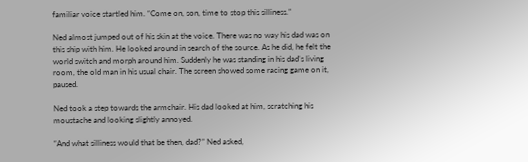familiar voice startled him. “Come on, son, time to stop this silliness.”

Ned almost jumped out of his skin at the voice. There was no way his dad was on this ship with him. He looked around in search of the source. As he did, he felt the world switch and morph around him. Suddenly he was standing in his dad’s living room, the old man in his usual chair. The screen showed some racing game on it, paused.

Ned took a step towards the armchair. His dad looked at him, scratching his moustache and looking slightly annoyed.

“And what silliness would that be then, dad?” Ned asked,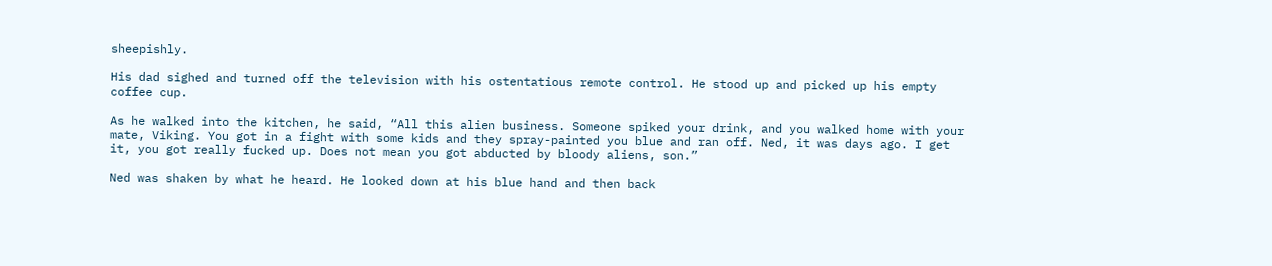sheepishly.

His dad sighed and turned off the television with his ostentatious remote control. He stood up and picked up his empty coffee cup.

As he walked into the kitchen, he said, “All this alien business. Someone spiked your drink, and you walked home with your mate, Viking. You got in a fight with some kids and they spray-painted you blue and ran off. Ned, it was days ago. I get it, you got really fucked up. Does not mean you got abducted by bloody aliens, son.”

Ned was shaken by what he heard. He looked down at his blue hand and then back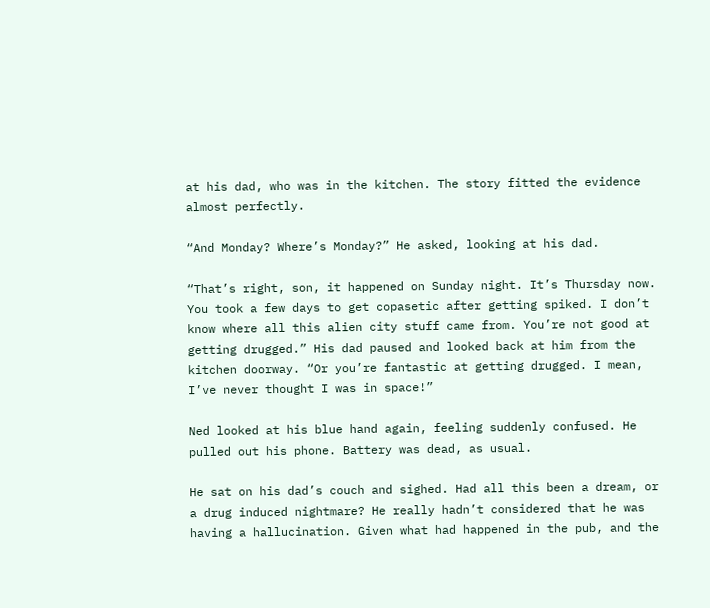at his dad, who was in the kitchen. The story fitted the evidence almost perfectly.

“And Monday? Where’s Monday?” He asked, looking at his dad.

“That’s right, son, it happened on Sunday night. It’s Thursday now. You took a few days to get copasetic after getting spiked. I don’t know where all this alien city stuff came from. You’re not good at getting drugged.” His dad paused and looked back at him from the kitchen doorway. “Or you’re fantastic at getting drugged. I mean, I’ve never thought I was in space!”

Ned looked at his blue hand again, feeling suddenly confused. He pulled out his phone. Battery was dead, as usual.

He sat on his dad’s couch and sighed. Had all this been a dream, or a drug induced nightmare? He really hadn’t considered that he was having a hallucination. Given what had happened in the pub, and the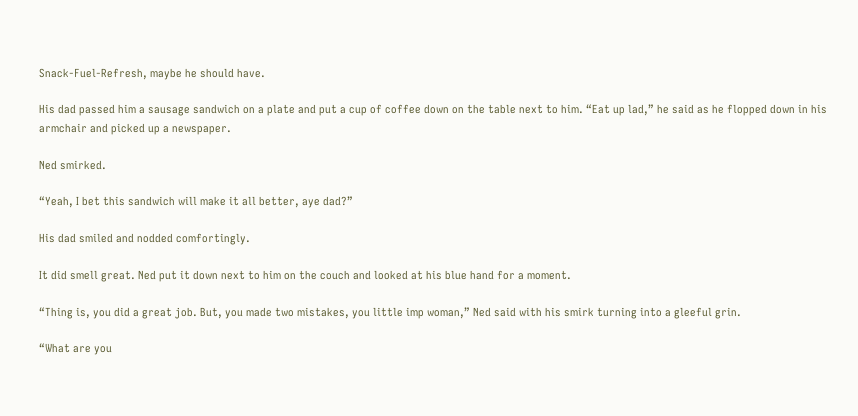Snack-Fuel-Refresh, maybe he should have.

His dad passed him a sausage sandwich on a plate and put a cup of coffee down on the table next to him. “Eat up lad,” he said as he flopped down in his armchair and picked up a newspaper.

Ned smirked.

“Yeah, I bet this sandwich will make it all better, aye dad?”

His dad smiled and nodded comfortingly.

It did smell great. Ned put it down next to him on the couch and looked at his blue hand for a moment.

“Thing is, you did a great job. But, you made two mistakes, you little imp woman,” Ned said with his smirk turning into a gleeful grin.

“What are you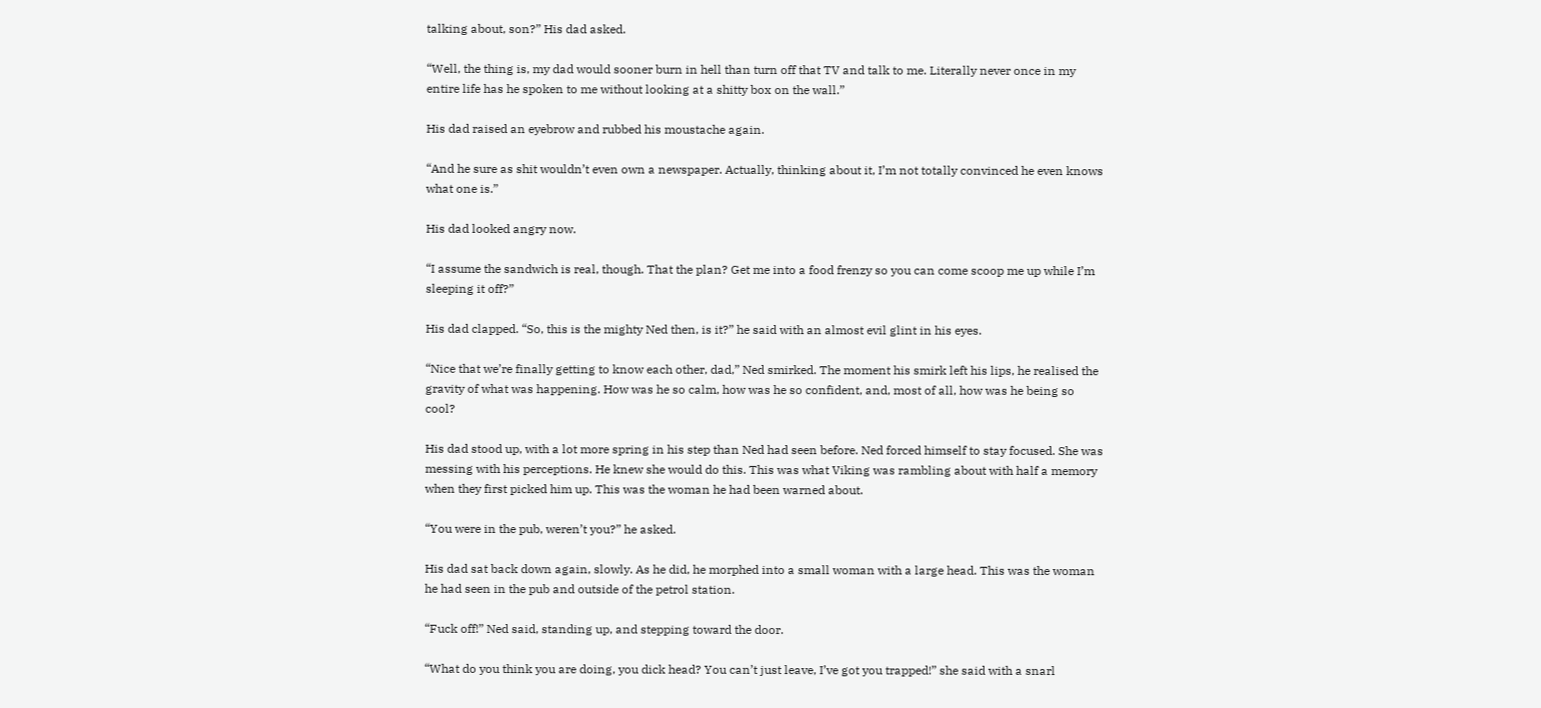talking about, son?” His dad asked.

“Well, the thing is, my dad would sooner burn in hell than turn off that TV and talk to me. Literally never once in my entire life has he spoken to me without looking at a shitty box on the wall.”

His dad raised an eyebrow and rubbed his moustache again.

“And he sure as shit wouldn’t even own a newspaper. Actually, thinking about it, I’m not totally convinced he even knows what one is.”

His dad looked angry now.

“I assume the sandwich is real, though. That the plan? Get me into a food frenzy so you can come scoop me up while I’m sleeping it off?”

His dad clapped. “So, this is the mighty Ned then, is it?” he said with an almost evil glint in his eyes.

“Nice that we’re finally getting to know each other, dad,” Ned smirked. The moment his smirk left his lips, he realised the gravity of what was happening. How was he so calm, how was he so confident, and, most of all, how was he being so cool?

His dad stood up, with a lot more spring in his step than Ned had seen before. Ned forced himself to stay focused. She was messing with his perceptions. He knew she would do this. This was what Viking was rambling about with half a memory when they first picked him up. This was the woman he had been warned about.

“You were in the pub, weren’t you?” he asked.

His dad sat back down again, slowly. As he did, he morphed into a small woman with a large head. This was the woman he had seen in the pub and outside of the petrol station.

“Fuck off!” Ned said, standing up, and stepping toward the door.

“What do you think you are doing, you dick head? You can’t just leave, I’ve got you trapped!” she said with a snarl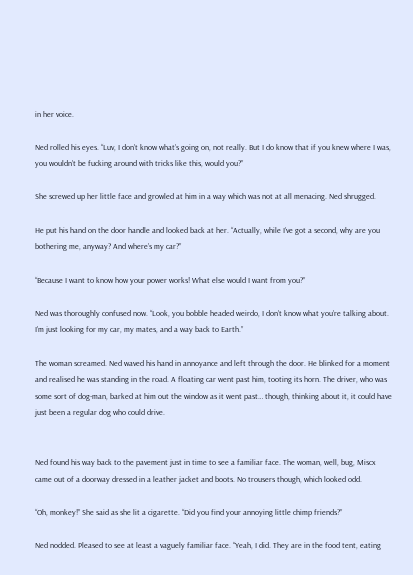in her voice.

Ned rolled his eyes. “Luv, I don’t know what’s going on, not really. But I do know that if you knew where I was, you wouldn’t be fucking around with tricks like this, would you?”

She screwed up her little face and growled at him in a way which was not at all menacing. Ned shrugged.

He put his hand on the door handle and looked back at her. “Actually, while I’ve got a second, why are you bothering me, anyway? And where’s my car?”

“Because I want to know how your power works! What else would I want from you?”

Ned was thoroughly confused now. “Look, you bobble headed weirdo, I don’t know what you’re talking about. I’m just looking for my car, my mates, and a way back to Earth.”

The woman screamed. Ned waved his hand in annoyance and left through the door. He blinked for a moment and realised he was standing in the road. A floating car went past him, tooting its horn. The driver, who was some sort of dog-man, barked at him out the window as it went past… though, thinking about it, it could have just been a regular dog who could drive.


Ned found his way back to the pavement just in time to see a familiar face. The woman, well, bug, Miscx came out of a doorway dressed in a leather jacket and boots. No trousers though, which looked odd.

“Oh, monkey!” She said as she lit a cigarette. “Did you find your annoying little chimp friends?”

Ned nodded. Pleased to see at least a vaguely familiar face. “Yeah, I did. They are in the food tent, eating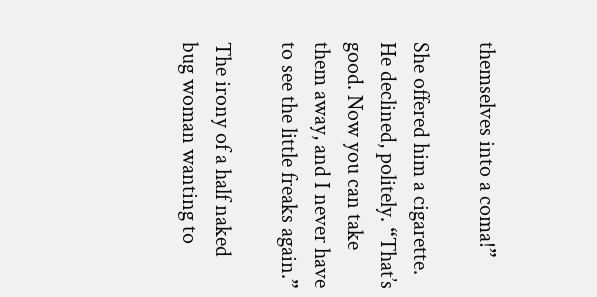themselves into a coma!”

She offered him a cigarette. He declined, politely. “That’s good. Now you can take them away, and I never have to see the little freaks again.”

The irony of a half naked bug woman wanting to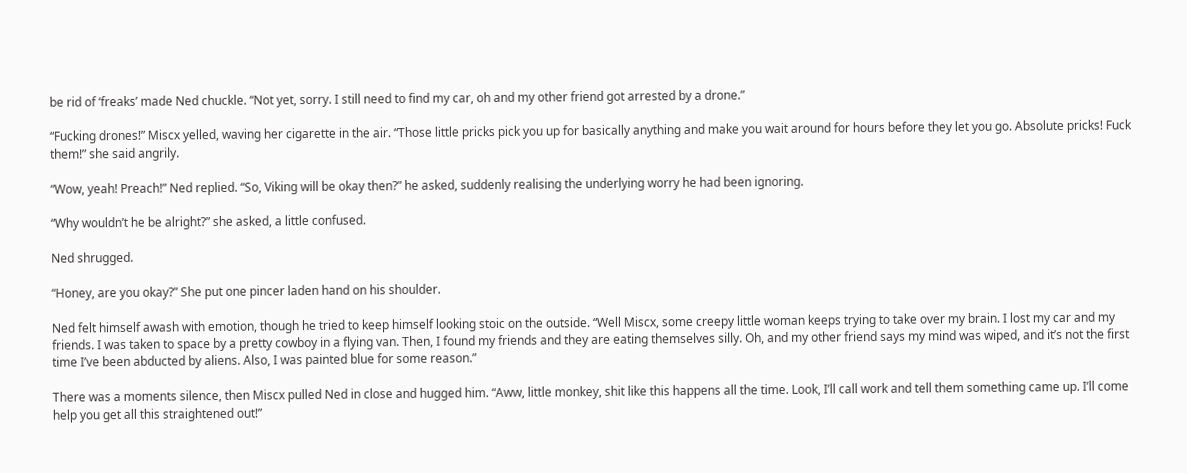be rid of ‘freaks’ made Ned chuckle. “Not yet, sorry. I still need to find my car, oh and my other friend got arrested by a drone.”

“Fucking drones!” Miscx yelled, waving her cigarette in the air. “Those little pricks pick you up for basically anything and make you wait around for hours before they let you go. Absolute pricks! Fuck them!” she said angrily.

“Wow, yeah! Preach!” Ned replied. “So, Viking will be okay then?” he asked, suddenly realising the underlying worry he had been ignoring.

“Why wouldn’t he be alright?” she asked, a little confused.

Ned shrugged.

“Honey, are you okay?” She put one pincer laden hand on his shoulder.

Ned felt himself awash with emotion, though he tried to keep himself looking stoic on the outside. “Well Miscx, some creepy little woman keeps trying to take over my brain. I lost my car and my friends. I was taken to space by a pretty cowboy in a flying van. Then, I found my friends and they are eating themselves silly. Oh, and my other friend says my mind was wiped, and it’s not the first time I’ve been abducted by aliens. Also, I was painted blue for some reason.”

There was a moments silence, then Miscx pulled Ned in close and hugged him. “Aww, little monkey, shit like this happens all the time. Look, I’ll call work and tell them something came up. I’ll come help you get all this straightened out!”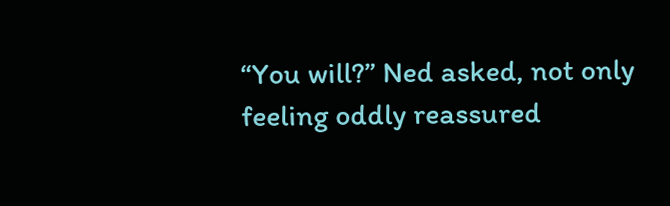“You will?” Ned asked, not only feeling oddly reassured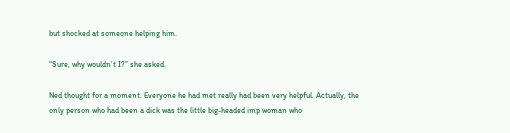but shocked at someone helping him.

“Sure, why wouldn’t I?” she asked.

Ned thought for a moment. Everyone he had met really had been very helpful. Actually, the only person who had been a dick was the little big-headed imp woman who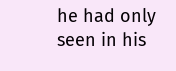he had only seen in his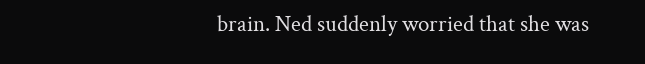brain. Ned suddenly worried that she was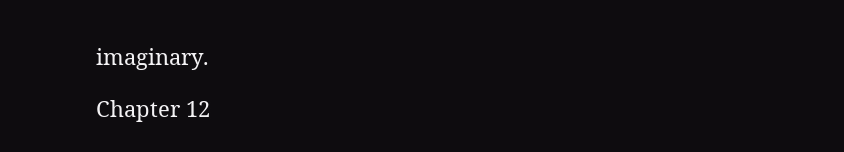imaginary.

Chapter 12